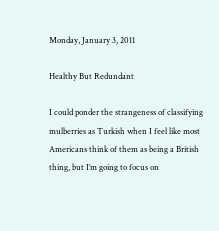Monday, January 3, 2011

Healthy But Redundant

I could ponder the strangeness of classifying mulberries as Turkish when I feel like most Americans think of them as being a British thing, but I’m going to focus on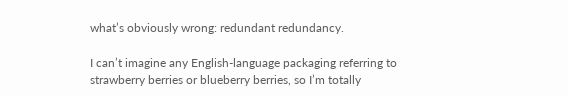what’s obviously wrong: redundant redundancy.

I can’t imagine any English-language packaging referring to strawberry berries or blueberry berries, so I’m totally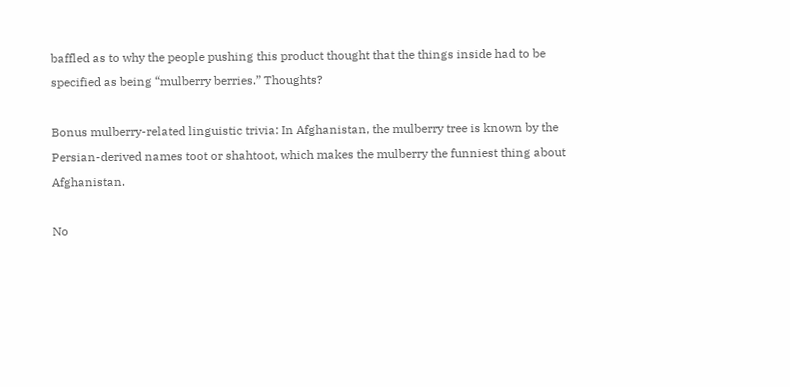baffled as to why the people pushing this product thought that the things inside had to be specified as being “mulberry berries.” Thoughts?

Bonus mulberry-related linguistic trivia: In Afghanistan, the mulberry tree is known by the Persian-derived names toot or shahtoot, which makes the mulberry the funniest thing about Afghanistan.

No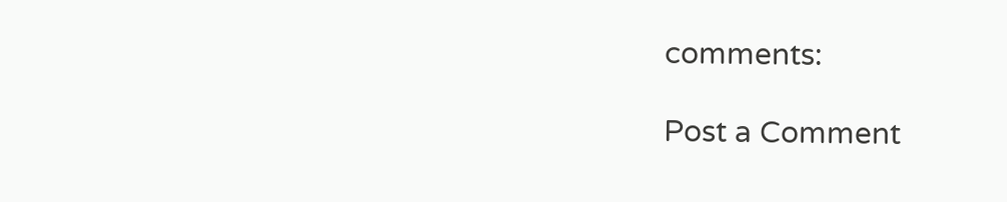comments:

Post a Comment